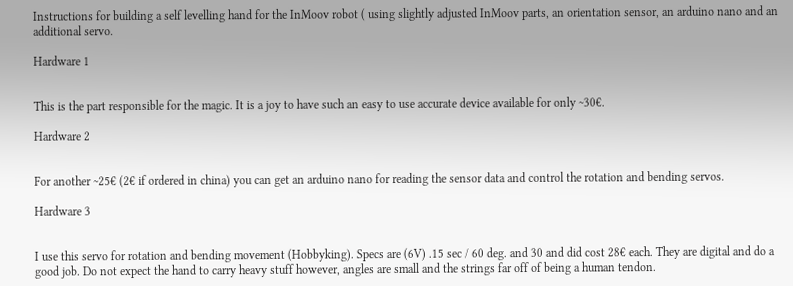Instructions for building a self levelling hand for the InMoov robot ( using slightly adjusted InMoov parts, an orientation sensor, an arduino nano and an additional servo.

Hardware 1


This is the part responsible for the magic. It is a joy to have such an easy to use accurate device available for only ~30€.

Hardware 2


For another ~25€ (2€ if ordered in china) you can get an arduino nano for reading the sensor data and control the rotation and bending servos.

Hardware 3


I use this servo for rotation and bending movement (Hobbyking). Specs are (6V) .15 sec / 60 deg. and 30 and did cost 28€ each. They are digital and do a good job. Do not expect the hand to carry heavy stuff however, angles are small and the strings far off of being a human tendon.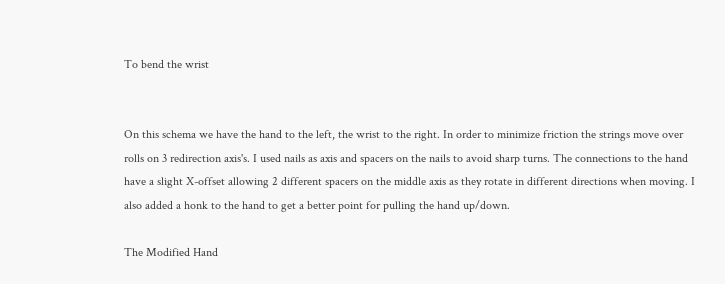To bend the wrist


On this schema we have the hand to the left, the wrist to the right. In order to minimize friction the strings move over rolls on 3 redirection axis's. I used nails as axis and spacers on the nails to avoid sharp turns. The connections to the hand have a slight X-offset allowing 2 different spacers on the middle axis as they rotate in different directions when moving. I also added a honk to the hand to get a better point for pulling the hand up/down.

The Modified Hand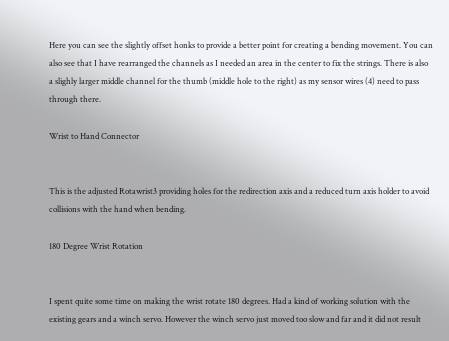Here you can see the slightly offset honks to provide a better point for creating a bending movement. You can also see that I have rearranged the channels as I needed an area in the center to fix the strings. There is also a slighly larger middle channel for the thumb (middle hole to the right) as my sensor wires (4) need to pass through there.

Wrist to Hand Connector


This is the adjusted Rotawrist3 providing holes for the redirection axis and a reduced turn axis holder to avoid collisions with the hand when bending.

180 Degree Wrist Rotation


I spent quite some time on making the wrist rotate 180 degrees. Had a kind of working solution with the existing gears and a winch servo. However the winch servo just moved too slow and far and it did not result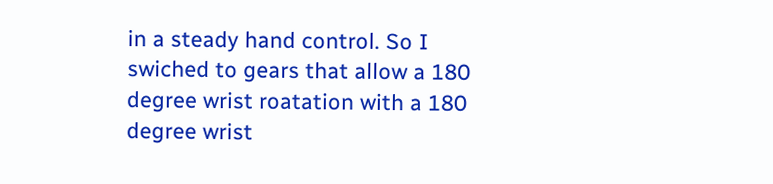in a steady hand control. So I swiched to gears that allow a 180 degree wrist roatation with a 180 degree wrist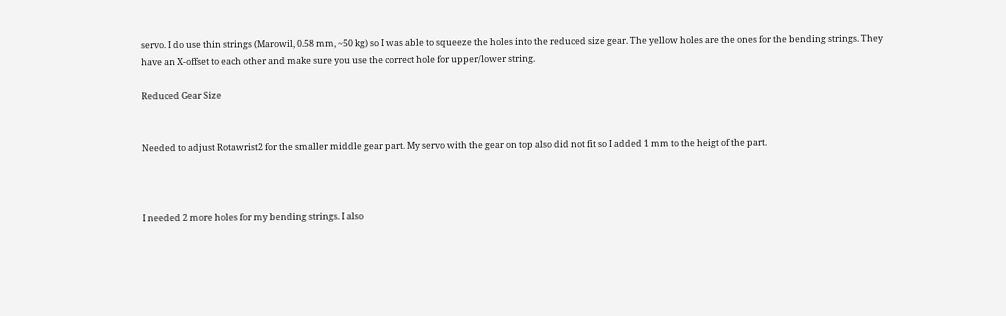servo. I do use thin strings (Marowil, 0.58 mm, ~50 kg) so I was able to squeeze the holes into the reduced size gear. The yellow holes are the ones for the bending strings. They have an X-offset to each other and make sure you use the correct hole for upper/lower string.

Reduced Gear Size


Needed to adjust Rotawrist2 for the smaller middle gear part. My servo with the gear on top also did not fit so I added 1 mm to the heigt of the part.



I needed 2 more holes for my bending strings. I also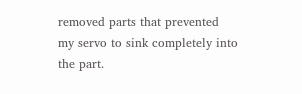removed parts that prevented my servo to sink completely into the part.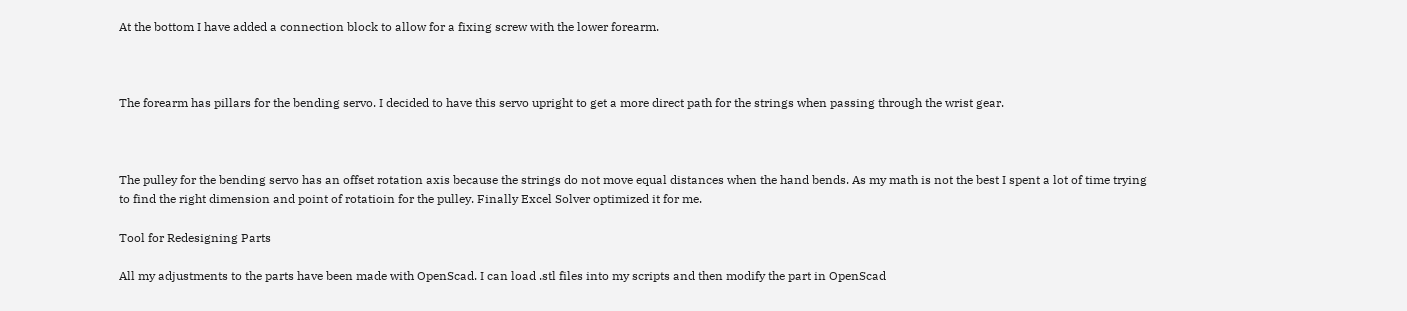At the bottom I have added a connection block to allow for a fixing screw with the lower forearm.



The forearm has pillars for the bending servo. I decided to have this servo upright to get a more direct path for the strings when passing through the wrist gear.



The pulley for the bending servo has an offset rotation axis because the strings do not move equal distances when the hand bends. As my math is not the best I spent a lot of time trying to find the right dimension and point of rotatioin for the pulley. Finally Excel Solver optimized it for me.

Tool for Redesigning Parts

All my adjustments to the parts have been made with OpenScad. I can load .stl files into my scripts and then modify the part in OpenScad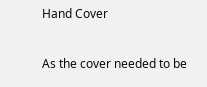Hand Cover


As the cover needed to be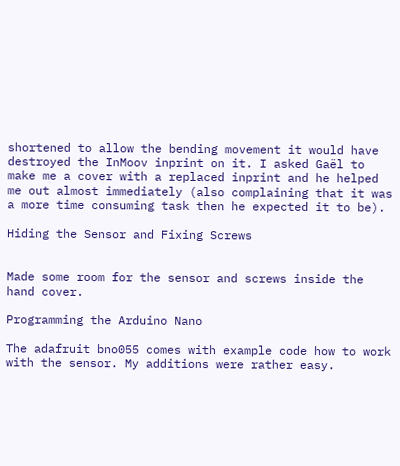shortened to allow the bending movement it would have destroyed the InMoov inprint on it. I asked Gaël to make me a cover with a replaced inprint and he helped me out almost immediately (also complaining that it was a more time consuming task then he expected it to be).

Hiding the Sensor and Fixing Screws


Made some room for the sensor and screws inside the hand cover.

Programming the Arduino Nano

The adafruit bno055 comes with example code how to work with the sensor. My additions were rather easy.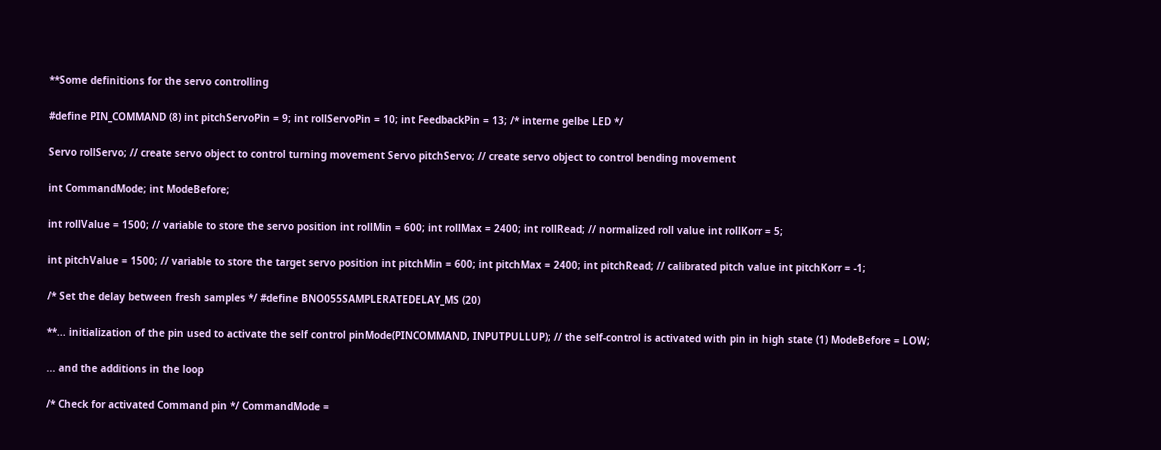**Some definitions for the servo controlling

#define PIN_COMMAND (8) int pitchServoPin = 9; int rollServoPin = 10; int FeedbackPin = 13; /* interne gelbe LED */

Servo rollServo; // create servo object to control turning movement Servo pitchServo; // create servo object to control bending movement

int CommandMode; int ModeBefore;

int rollValue = 1500; // variable to store the servo position int rollMin = 600; int rollMax = 2400; int rollRead; // normalized roll value int rollKorr = 5;

int pitchValue = 1500; // variable to store the target servo position int pitchMin = 600; int pitchMax = 2400; int pitchRead; // calibrated pitch value int pitchKorr = -1;

/* Set the delay between fresh samples */ #define BNO055SAMPLERATEDELAY_MS (20)

**... initialization of the pin used to activate the self control pinMode(PINCOMMAND, INPUTPULLUP); // the self-control is activated with pin in high state (1) ModeBefore = LOW;

... and the additions in the loop

/* Check for activated Command pin */ CommandMode =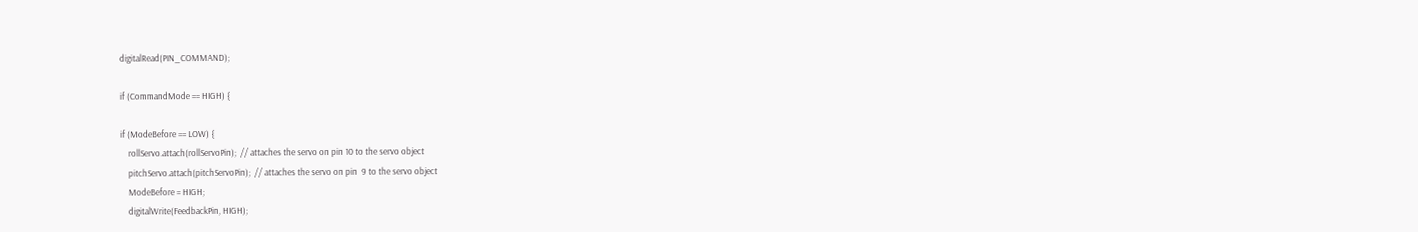digitalRead(PIN_COMMAND);

if (CommandMode == HIGH) {

if (ModeBefore == LOW) {
    rollServo.attach(rollServoPin);  // attaches the servo on pin 10 to the servo object
    pitchServo.attach(pitchServoPin);  // attaches the servo on pin  9 to the servo object
    ModeBefore = HIGH;
    digitalWrite(FeedbackPin, HIGH);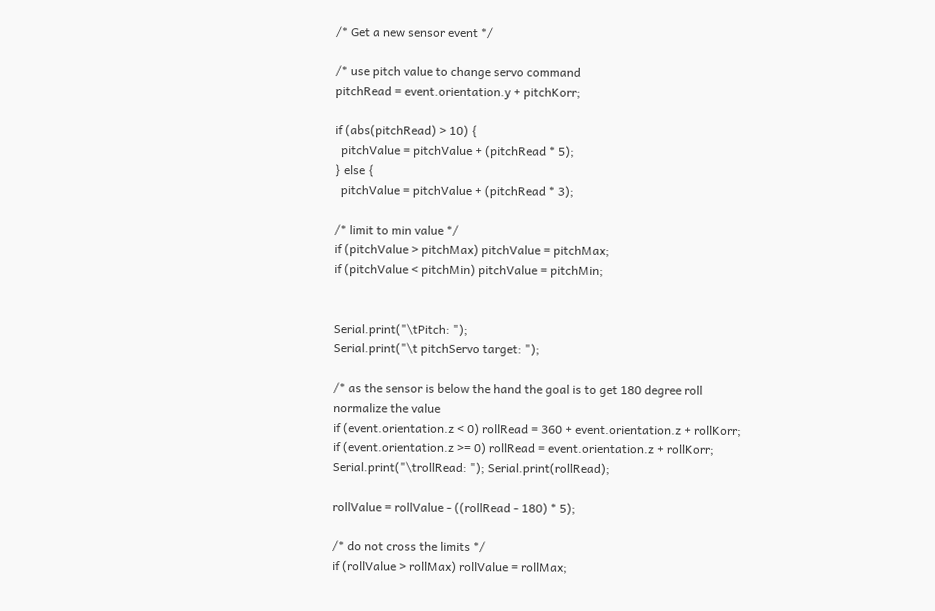/* Get a new sensor event */

/* use pitch value to change servo command
pitchRead = event.orientation.y + pitchKorr;

if (abs(pitchRead) > 10) {
  pitchValue = pitchValue + (pitchRead * 5);
} else {
  pitchValue = pitchValue + (pitchRead * 3);

/* limit to min value */
if (pitchValue > pitchMax) pitchValue = pitchMax;
if (pitchValue < pitchMin) pitchValue = pitchMin;


Serial.print("\tPitch: ");
Serial.print("\t pitchServo target: ");

/* as the sensor is below the hand the goal is to get 180 degree roll
normalize the value
if (event.orientation.z < 0) rollRead = 360 + event.orientation.z + rollKorr;
if (event.orientation.z >= 0) rollRead = event.orientation.z + rollKorr;
Serial.print("\trollRead: "); Serial.print(rollRead);

rollValue = rollValue - ((rollRead - 180) * 5);

/* do not cross the limits */
if (rollValue > rollMax) rollValue = rollMax;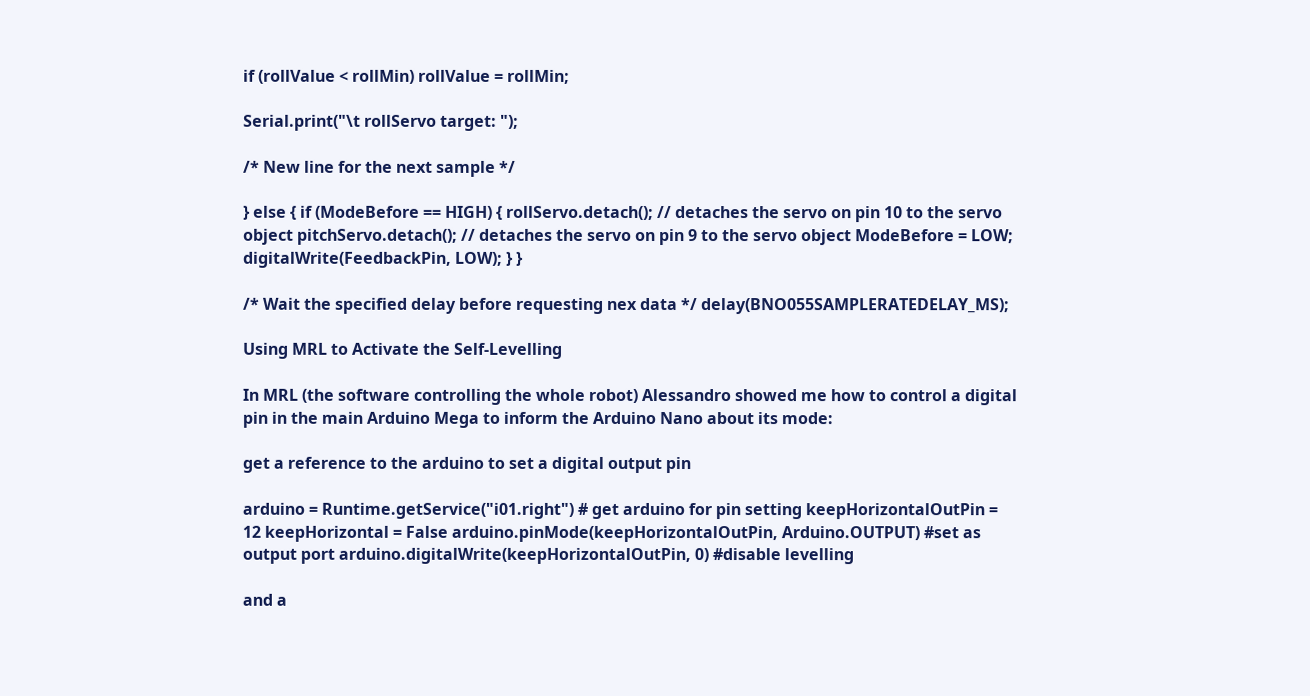if (rollValue < rollMin) rollValue = rollMin;

Serial.print("\t rollServo target: ");

/* New line for the next sample */

} else { if (ModeBefore == HIGH) { rollServo.detach(); // detaches the servo on pin 10 to the servo object pitchServo.detach(); // detaches the servo on pin 9 to the servo object ModeBefore = LOW; digitalWrite(FeedbackPin, LOW); } }

/* Wait the specified delay before requesting nex data */ delay(BNO055SAMPLERATEDELAY_MS);

Using MRL to Activate the Self-Levelling

In MRL (the software controlling the whole robot) Alessandro showed me how to control a digital pin in the main Arduino Mega to inform the Arduino Nano about its mode:

get a reference to the arduino to set a digital output pin

arduino = Runtime.getService("i01.right") # get arduino for pin setting keepHorizontalOutPin = 12 keepHorizontal = False arduino.pinMode(keepHorizontalOutPin, Arduino.OUTPUT) #set as output port arduino.digitalWrite(keepHorizontalOutPin, 0) #disable levelling

and a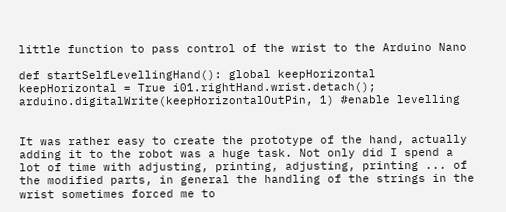little function to pass control of the wrist to the Arduino Nano

def startSelfLevellingHand(): global keepHorizontal keepHorizontal = True i01.rightHand.wrist.detach(); arduino.digitalWrite(keepHorizontalOutPin, 1) #enable levelling


It was rather easy to create the prototype of the hand, actually adding it to the robot was a huge task. Not only did I spend a lot of time with adjusting, printing, adjusting, printing ... of the modified parts, in general the handling of the strings in the wrist sometimes forced me to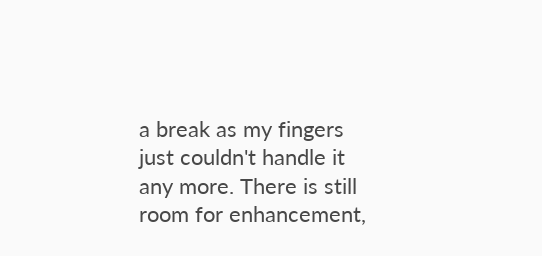a break as my fingers just couldn't handle it any more. There is still room for enhancement,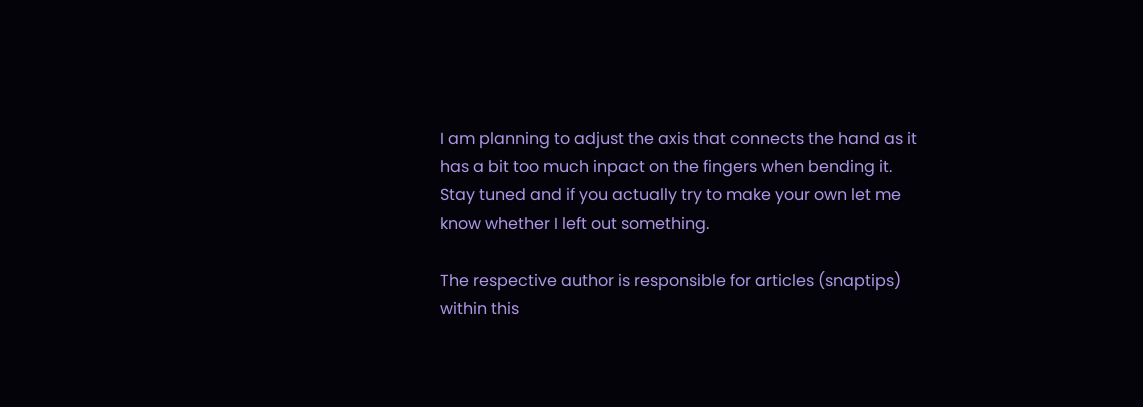I am planning to adjust the axis that connects the hand as it has a bit too much inpact on the fingers when bending it. Stay tuned and if you actually try to make your own let me know whether I left out something.

The respective author is responsible for articles (snaptips) within this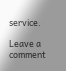service.

Leave a comment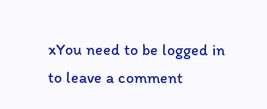xYou need to be logged in to leave a comment